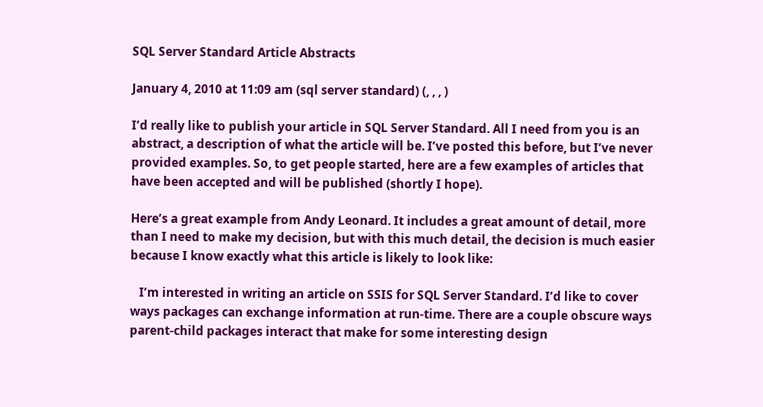SQL Server Standard Article Abstracts

January 4, 2010 at 11:09 am (sql server standard) (, , , )

I’d really like to publish your article in SQL Server Standard. All I need from you is an abstract, a description of what the article will be. I’ve posted this before, but I’ve never provided examples. So, to get people started, here are a few examples of articles that have been accepted and will be published (shortly I hope).

Here’s a great example from Andy Leonard. It includes a great amount of detail, more than I need to make my decision, but with this much detail, the decision is much easier because I know exactly what this article is likely to look like:

   I’m interested in writing an article on SSIS for SQL Server Standard. I’d like to cover ways packages can exchange information at run-time. There are a couple obscure ways parent-child packages interact that make for some interesting design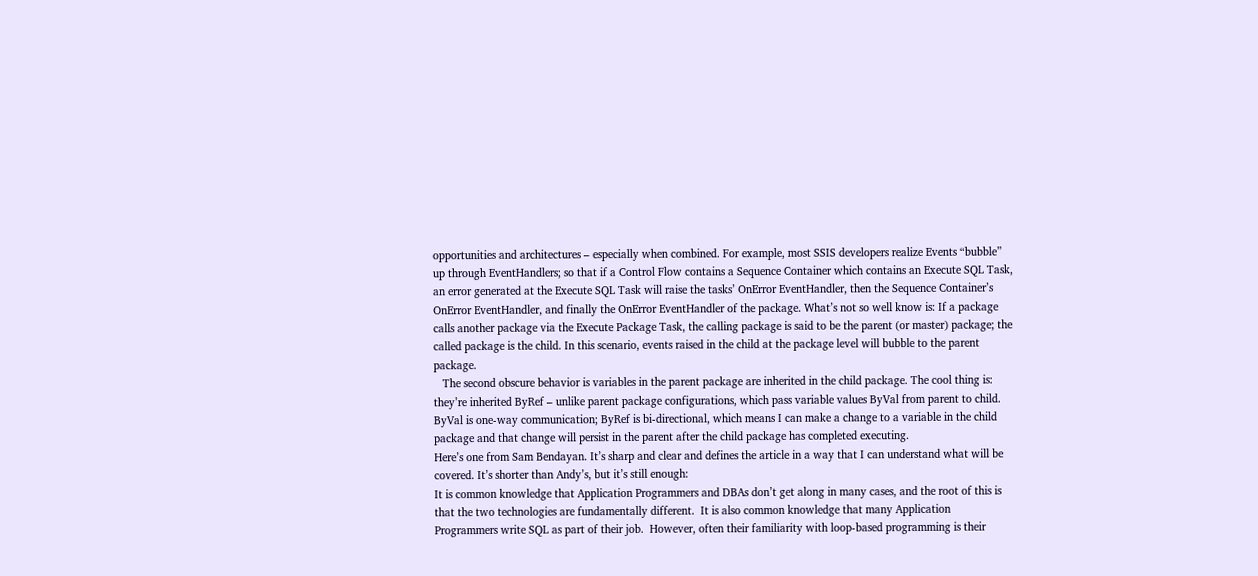opportunities and architectures – especially when combined. For example, most SSIS developers realize Events “bubble” up through EventHandlers; so that if a Control Flow contains a Sequence Container which contains an Execute SQL Task, an error generated at the Execute SQL Task will raise the tasks’ OnError EventHandler, then the Sequence Container’s OnError EventHandler, and finally the OnError EventHandler of the package. What’s not so well know is: If a package calls another package via the Execute Package Task, the calling package is said to be the parent (or master) package; the called package is the child. In this scenario, events raised in the child at the package level will bubble to the parent package.
   The second obscure behavior is variables in the parent package are inherited in the child package. The cool thing is: they’re inherited ByRef – unlike parent package configurations, which pass variable values ByVal from parent to child. ByVal is one-way communication; ByRef is bi-directional, which means I can make a change to a variable in the child package and that change will persist in the parent after the child package has completed executing.
Here’s one from Sam Bendayan. It’s sharp and clear and defines the article in a way that I can understand what will be covered. It’s shorter than Andy’s, but it’s still enough:
It is common knowledge that Application Programmers and DBAs don’t get along in many cases, and the root of this is that the two technologies are fundamentally different.  It is also common knowledge that many Application Programmers write SQL as part of their job.  However, often their familiarity with loop-based programming is their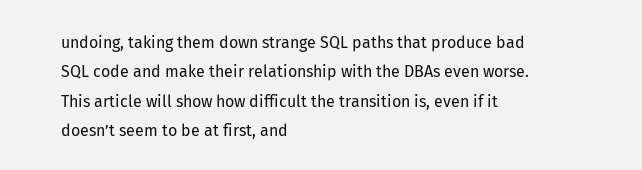undoing, taking them down strange SQL paths that produce bad SQL code and make their relationship with the DBAs even worse.  This article will show how difficult the transition is, even if it doesn’t seem to be at first, and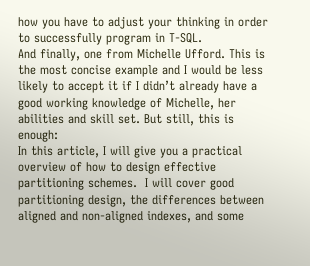how you have to adjust your thinking in order to successfully program in T-SQL.
And finally, one from Michelle Ufford. This is the most concise example and I would be less likely to accept it if I didn’t already have a good working knowledge of Michelle, her abilities and skill set. But still, this is enough:
In this article, I will give you a practical overview of how to design effective partitioning schemes.  I will cover good partitioning design, the differences between aligned and non-aligned indexes, and some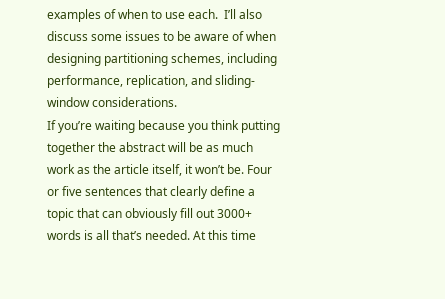examples of when to use each.  I’ll also discuss some issues to be aware of when designing partitioning schemes, including performance, replication, and sliding-window considerations.
If you’re waiting because you think putting together the abstract will be as much work as the article itself, it won’t be. Four or five sentences that clearly define a topic that can obviously fill out 3000+ words is all that’s needed. At this time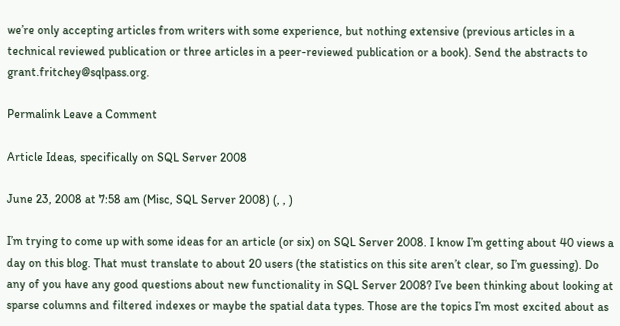we’re only accepting articles from writers with some experience, but nothing extensive (previous articles in a technical reviewed publication or three articles in a peer-reviewed publication or a book). Send the abstracts to grant.fritchey@sqlpass.org.

Permalink Leave a Comment

Article Ideas, specifically on SQL Server 2008

June 23, 2008 at 7:58 am (Misc, SQL Server 2008) (, , )

I’m trying to come up with some ideas for an article (or six) on SQL Server 2008. I know I’m getting about 40 views a day on this blog. That must translate to about 20 users (the statistics on this site aren’t clear, so I’m guessing). Do any of you have any good questions about new functionality in SQL Server 2008? I’ve been thinking about looking at sparse columns and filtered indexes or maybe the spatial data types. Those are the topics I’m most excited about as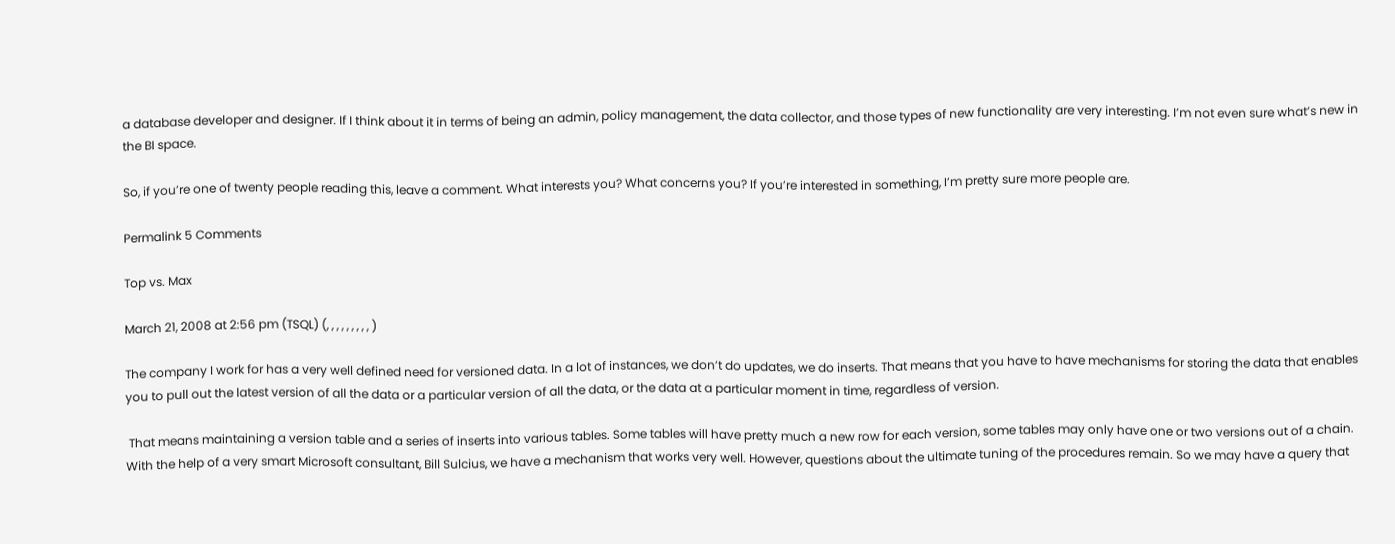a database developer and designer. If I think about it in terms of being an admin, policy management, the data collector, and those types of new functionality are very interesting. I’m not even sure what’s new in the BI space.

So, if you’re one of twenty people reading this, leave a comment. What interests you? What concerns you? If you’re interested in something, I’m pretty sure more people are.

Permalink 5 Comments

Top vs. Max

March 21, 2008 at 2:56 pm (TSQL) (, , , , , , , , , )

The company I work for has a very well defined need for versioned data. In a lot of instances, we don’t do updates, we do inserts. That means that you have to have mechanisms for storing the data that enables you to pull out the latest version of all the data or a particular version of all the data, or the data at a particular moment in time, regardless of version.

 That means maintaining a version table and a series of inserts into various tables. Some tables will have pretty much a new row for each version, some tables may only have one or two versions out of a chain. With the help of a very smart Microsoft consultant, Bill Sulcius, we have a mechanism that works very well. However, questions about the ultimate tuning of the procedures remain. So we may have a query that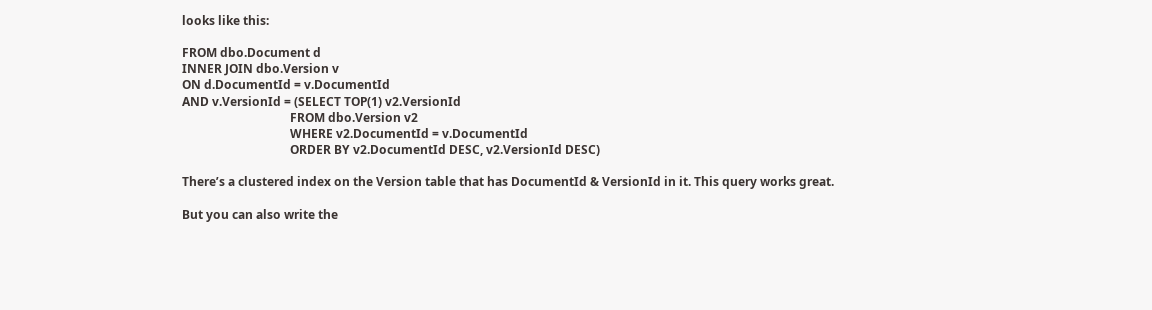looks like this:

FROM dbo.Document d
INNER JOIN dbo.Version v
ON d.DocumentId = v.DocumentId
AND v.VersionId = (SELECT TOP(1) v2.VersionId
                                    FROM dbo.Version v2
                                    WHERE v2.DocumentId = v.DocumentId
                                    ORDER BY v2.DocumentId DESC, v2.VersionId DESC)

There’s a clustered index on the Version table that has DocumentId & VersionId in it. This query works great.

But you can also write the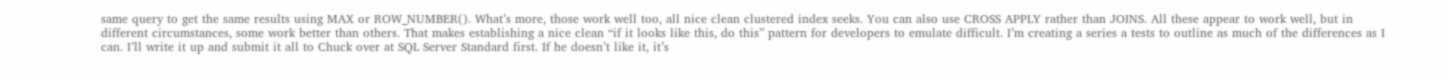same query to get the same results using MAX or ROW_NUMBER(). What’s more, those work well too, all nice clean clustered index seeks. You can also use CROSS APPLY rather than JOINS. All these appear to work well, but in different circumstances, some work better than others. That makes establishing a nice clean “if it looks like this, do this” pattern for developers to emulate difficult. I’m creating a series a tests to outline as much of the differences as I can. I’ll write it up and submit it all to Chuck over at SQL Server Standard first. If he doesn’t like it, it’s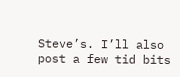Steve’s. I’ll also post a few tid bits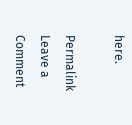here.

Permalink Leave a Comment